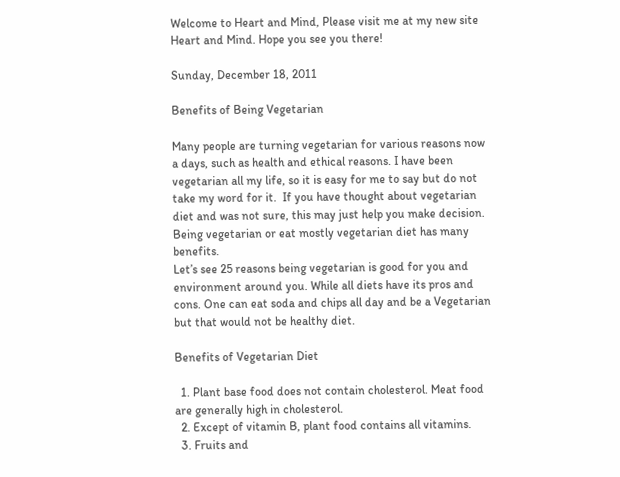Welcome to Heart and Mind, Please visit me at my new site
Heart and Mind. Hope you see you there!

Sunday, December 18, 2011

Benefits of Being Vegetarian

Many people are turning vegetarian for various reasons now a days, such as health and ethical reasons. I have been vegetarian all my life, so it is easy for me to say but do not take my word for it.  If you have thought about vegetarian diet and was not sure, this may just help you make decision.  Being vegetarian or eat mostly vegetarian diet has many benefits.
Let’s see 25 reasons being vegetarian is good for you and environment around you. While all diets have its pros and cons. One can eat soda and chips all day and be a Vegetarian but that would not be healthy diet.

Benefits of Vegetarian Diet

  1. Plant base food does not contain cholesterol. Meat food are generally high in cholesterol.
  2. Except of vitamin B, plant food contains all vitamins.
  3. Fruits and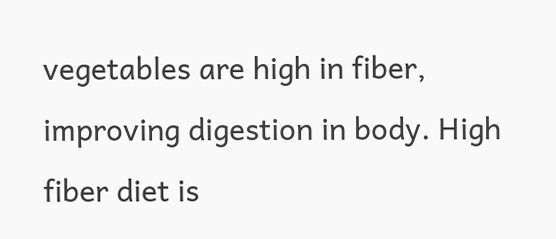vegetables are high in fiber, improving digestion in body. High fiber diet is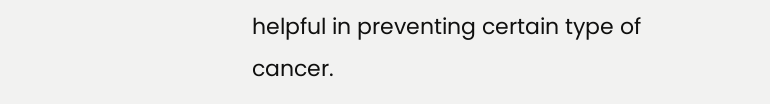helpful in preventing certain type of cancer.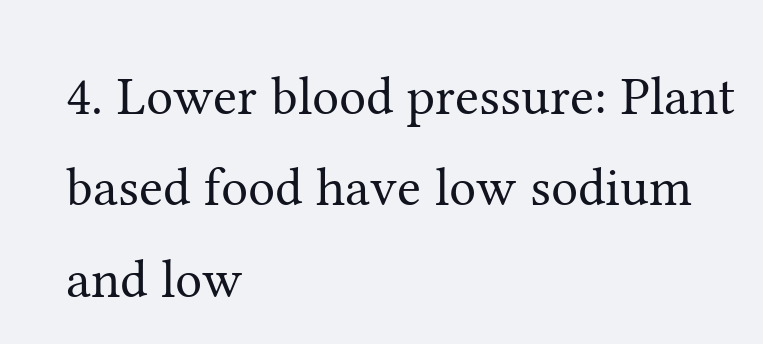4. Lower blood pressure: Plant based food have low sodium and low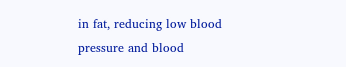in fat, reducing low blood pressure and blood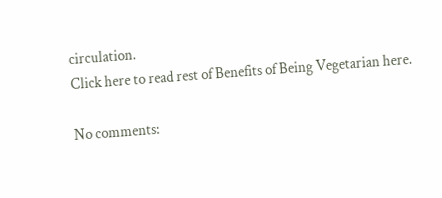circulation.
Click here to read rest of Benefits of Being Vegetarian here.

No comments: